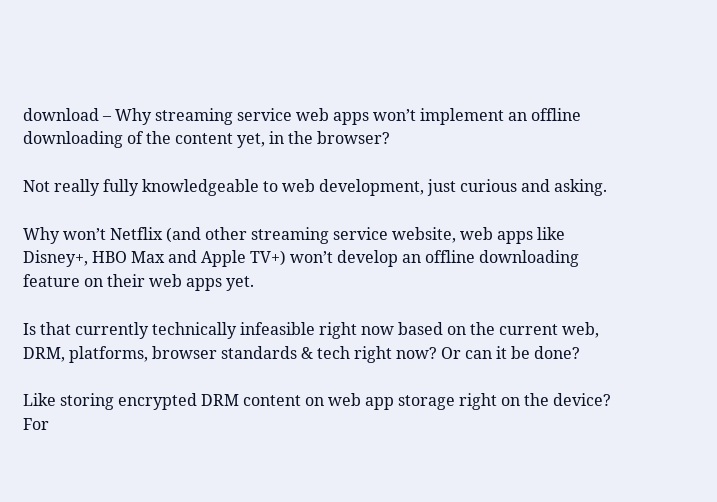download – Why streaming service web apps won’t implement an offline downloading of the content yet, in the browser?

Not really fully knowledgeable to web development, just curious and asking.

Why won’t Netflix (and other streaming service website, web apps like Disney+, HBO Max and Apple TV+) won’t develop an offline downloading feature on their web apps yet.

Is that currently technically infeasible right now based on the current web, DRM, platforms, browser standards & tech right now? Or can it be done?

Like storing encrypted DRM content on web app storage right on the device? For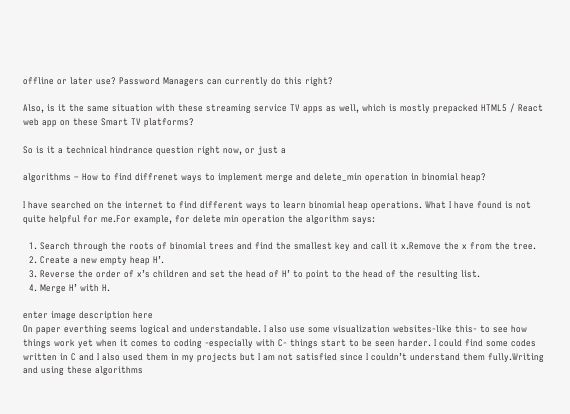offline or later use? Password Managers can currently do this right?

Also, is it the same situation with these streaming service TV apps as well, which is mostly prepacked HTML5 / React web app on these Smart TV platforms?

So is it a technical hindrance question right now, or just a

algorithms – How to find diffrenet ways to implement merge and delete_min operation in binomial heap?

I have searched on the internet to find different ways to learn binomial heap operations. What I have found is not quite helpful for me.For example, for delete min operation the algorithm says:

  1. Search through the roots of binomial trees and find the smallest key and call it x.Remove the x from the tree.
  2. Create a new empty heap H’.
  3. Reverse the order of x’s children and set the head of H’ to point to the head of the resulting list.
  4. Merge H’ with H.

enter image description here
On paper everthing seems logical and understandable. I also use some visualization websites-like this- to see how things work yet when it comes to coding -especially with C- things start to be seen harder. I could find some codes written in C and I also used them in my projects but I am not satisfied since I couldn’t understand them fully.Writing and using these algorithms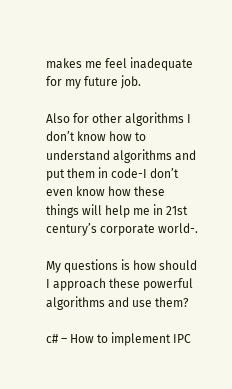makes me feel inadequate for my future job.

Also for other algorithms I don’t know how to understand algorithms and put them in code-I don’t even know how these things will help me in 21st century’s corporate world-.

My questions is how should I approach these powerful algorithms and use them?

c# – How to implement IPC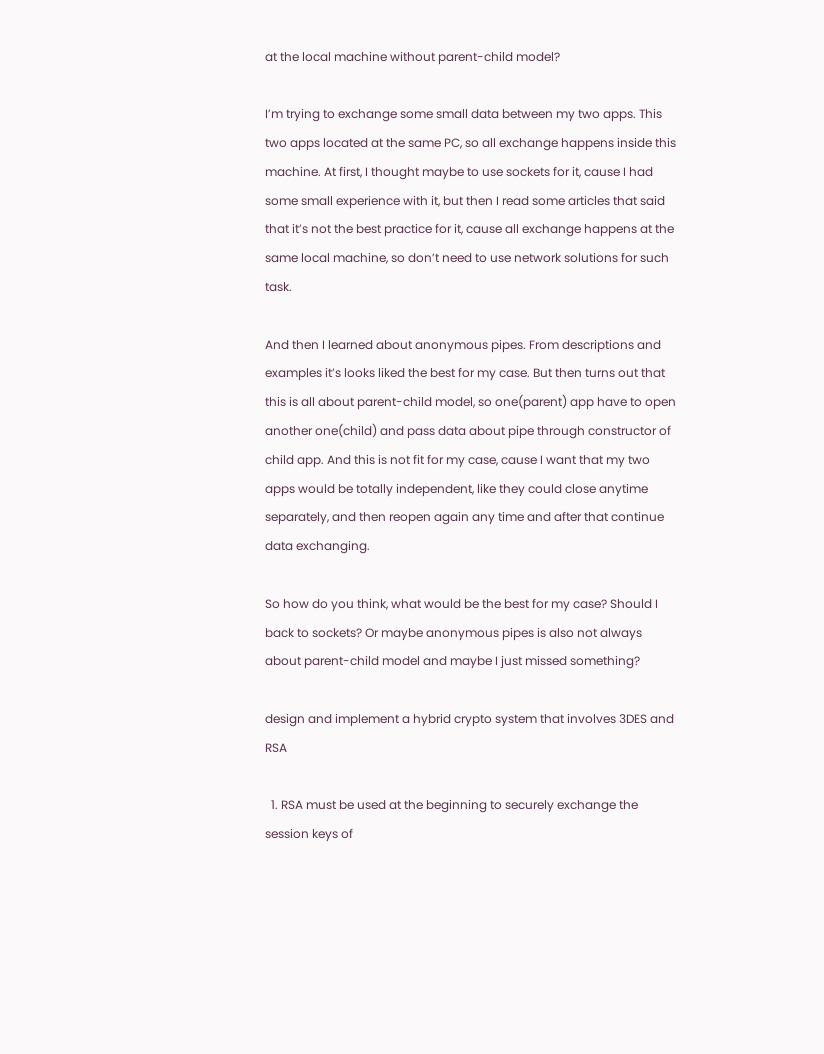at the local machine without parent-child model?

I’m trying to exchange some small data between my two apps. This two apps located at the same PC, so all exchange happens inside this machine. At first, I thought maybe to use sockets for it, cause I had some small experience with it, but then I read some articles that said that it’s not the best practice for it, cause all exchange happens at the same local machine, so don’t need to use network solutions for such task.

And then I learned about anonymous pipes. From descriptions and examples it’s looks liked the best for my case. But then turns out that this is all about parent-child model, so one(parent) app have to open another one(child) and pass data about pipe through constructor of child app. And this is not fit for my case, cause I want that my two apps would be totally independent, like they could close anytime separately, and then reopen again any time and after that continue data exchanging.

So how do you think, what would be the best for my case? Should I back to sockets? Or maybe anonymous pipes is also not always about parent-child model and maybe I just missed something?

design and implement a hybrid crypto system that involves 3DES and RSA

  1. RSA must be used at the beginning to securely exchange the session keys of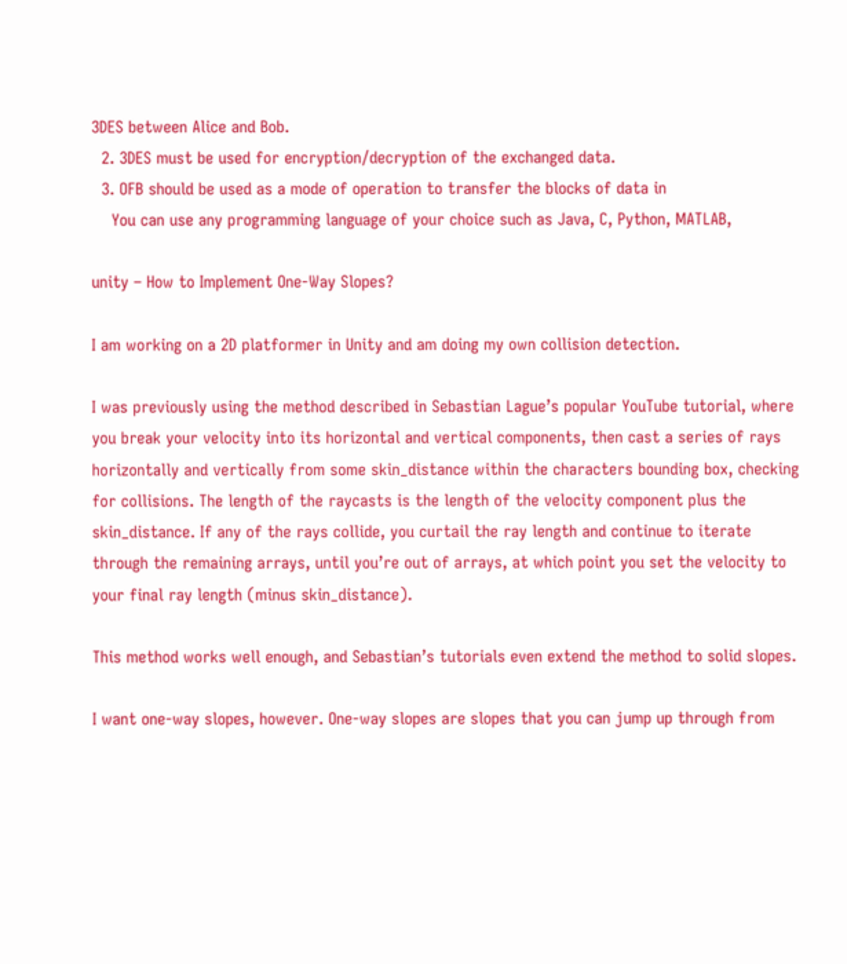3DES between Alice and Bob.
  2. 3DES must be used for encryption/decryption of the exchanged data.
  3. OFB should be used as a mode of operation to transfer the blocks of data in
    You can use any programming language of your choice such as Java, C, Python, MATLAB,

unity – How to Implement One-Way Slopes?

I am working on a 2D platformer in Unity and am doing my own collision detection.

I was previously using the method described in Sebastian Lague’s popular YouTube tutorial, where you break your velocity into its horizontal and vertical components, then cast a series of rays horizontally and vertically from some skin_distance within the characters bounding box, checking for collisions. The length of the raycasts is the length of the velocity component plus the skin_distance. If any of the rays collide, you curtail the ray length and continue to iterate through the remaining arrays, until you’re out of arrays, at which point you set the velocity to your final ray length (minus skin_distance).

This method works well enough, and Sebastian’s tutorials even extend the method to solid slopes.

I want one-way slopes, however. One-way slopes are slopes that you can jump up through from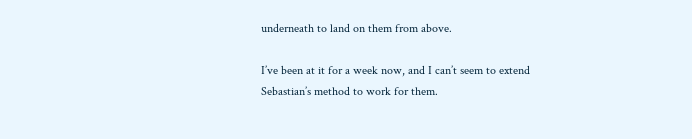underneath to land on them from above.

I’ve been at it for a week now, and I can’t seem to extend Sebastian’s method to work for them.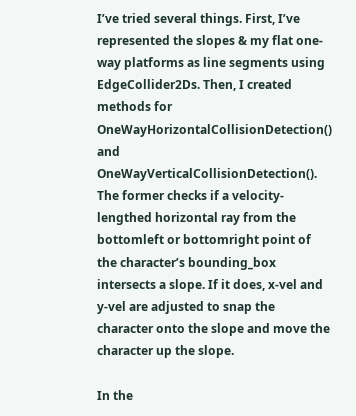I’ve tried several things. First, I’ve represented the slopes & my flat one-way platforms as line segments using EdgeCollider2Ds. Then, I created methods for OneWayHorizontalCollisionDetection() and OneWayVerticalCollisionDetection(). The former checks if a velocity-lengthed horizontal ray from the bottomleft or bottomright point of the character’s bounding_box intersects a slope. If it does, x-vel and y-vel are adjusted to snap the character onto the slope and move the character up the slope.

In the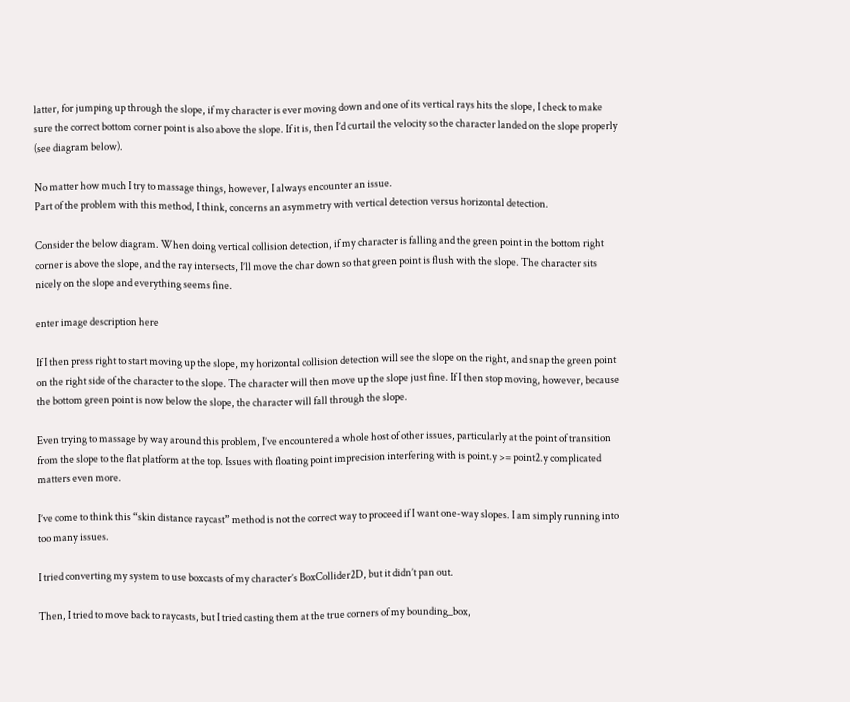latter, for jumping up through the slope, if my character is ever moving down and one of its vertical rays hits the slope, I check to make sure the correct bottom corner point is also above the slope. If it is, then I’d curtail the velocity so the character landed on the slope properly (see diagram below).

No matter how much I try to massage things, however, I always encounter an issue.
Part of the problem with this method, I think, concerns an asymmetry with vertical detection versus horizontal detection.

Consider the below diagram. When doing vertical collision detection, if my character is falling and the green point in the bottom right corner is above the slope, and the ray intersects, I’ll move the char down so that green point is flush with the slope. The character sits nicely on the slope and everything seems fine.

enter image description here

If I then press right to start moving up the slope, my horizontal collision detection will see the slope on the right, and snap the green point on the right side of the character to the slope. The character will then move up the slope just fine. If I then stop moving, however, because the bottom green point is now below the slope, the character will fall through the slope.

Even trying to massage by way around this problem, I’ve encountered a whole host of other issues, particularly at the point of transition from the slope to the flat platform at the top. Issues with floating point imprecision interfering with is point.y >= point2.y complicated matters even more.

I’ve come to think this “skin distance raycast” method is not the correct way to proceed if I want one-way slopes. I am simply running into too many issues.

I tried converting my system to use boxcasts of my character’s BoxCollider2D, but it didn’t pan out.

Then, I tried to move back to raycasts, but I tried casting them at the true corners of my bounding_box,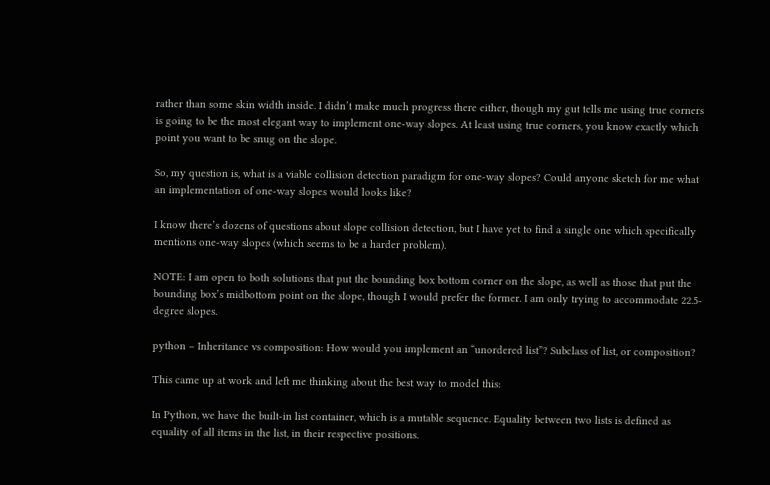rather than some skin width inside. I didn’t make much progress there either, though my gut tells me using true corners is going to be the most elegant way to implement one-way slopes. At least using true corners, you know exactly which point you want to be snug on the slope.

So, my question is, what is a viable collision detection paradigm for one-way slopes? Could anyone sketch for me what an implementation of one-way slopes would looks like?

I know there’s dozens of questions about slope collision detection, but I have yet to find a single one which specifically mentions one-way slopes (which seems to be a harder problem).

NOTE: I am open to both solutions that put the bounding box bottom corner on the slope, as well as those that put the bounding box’s midbottom point on the slope, though I would prefer the former. I am only trying to accommodate 22.5-degree slopes.

python – Inheritance vs composition: How would you implement an “unordered list”? Subclass of list, or composition?

This came up at work and left me thinking about the best way to model this:

In Python, we have the built-in list container, which is a mutable sequence. Equality between two lists is defined as equality of all items in the list, in their respective positions.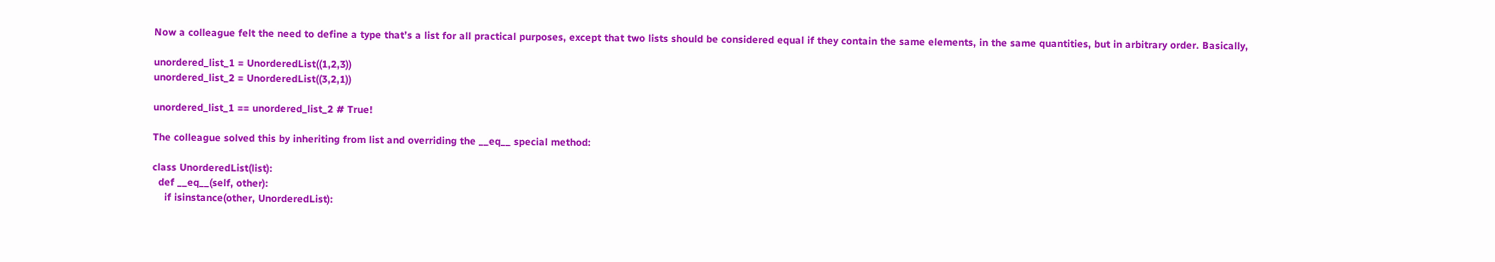Now a colleague felt the need to define a type that’s a list for all practical purposes, except that two lists should be considered equal if they contain the same elements, in the same quantities, but in arbitrary order. Basically,

unordered_list_1 = UnorderedList((1,2,3))
unordered_list_2 = UnorderedList((3,2,1))

unordered_list_1 == unordered_list_2 # True!

The colleague solved this by inheriting from list and overriding the __eq__ special method:

class UnorderedList(list):
  def __eq__(self, other):
    if isinstance(other, UnorderedList):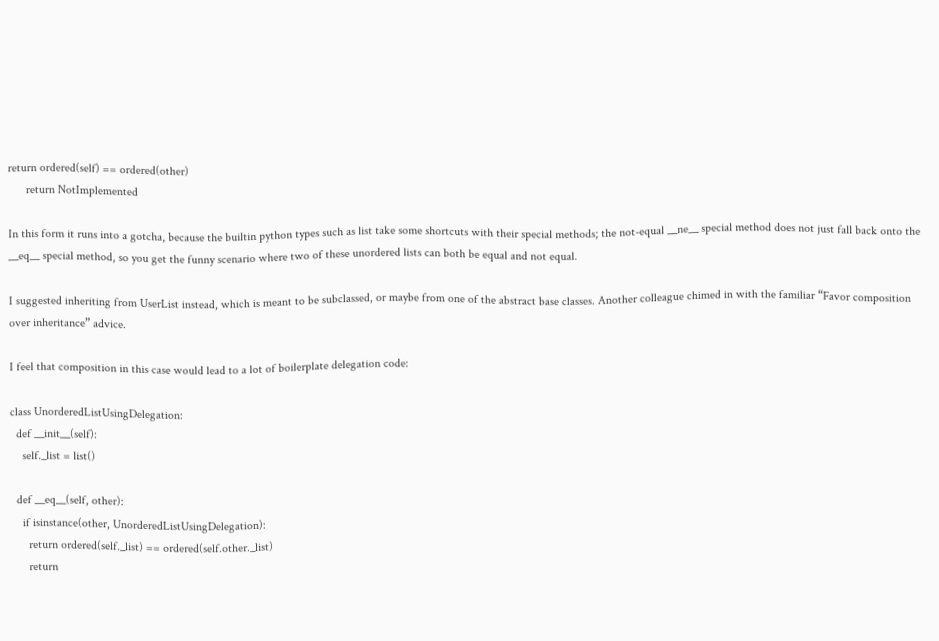return ordered(self) == ordered(other)
      return NotImplemented

In this form it runs into a gotcha, because the builtin python types such as list take some shortcuts with their special methods; the not-equal __ne__ special method does not just fall back onto the __eq__ special method, so you get the funny scenario where two of these unordered lists can both be equal and not equal.

I suggested inheriting from UserList instead, which is meant to be subclassed, or maybe from one of the abstract base classes. Another colleague chimed in with the familiar “Favor composition over inheritance” advice.

I feel that composition in this case would lead to a lot of boilerplate delegation code:

class UnorderedListUsingDelegation:
  def __init__(self):
    self._list = list()

  def __eq__(self, other):
    if isinstance(other, UnorderedListUsingDelegation):
      return ordered(self._list) == ordered(self.other._list)
      return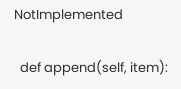NotImplemented

  def append(self, item):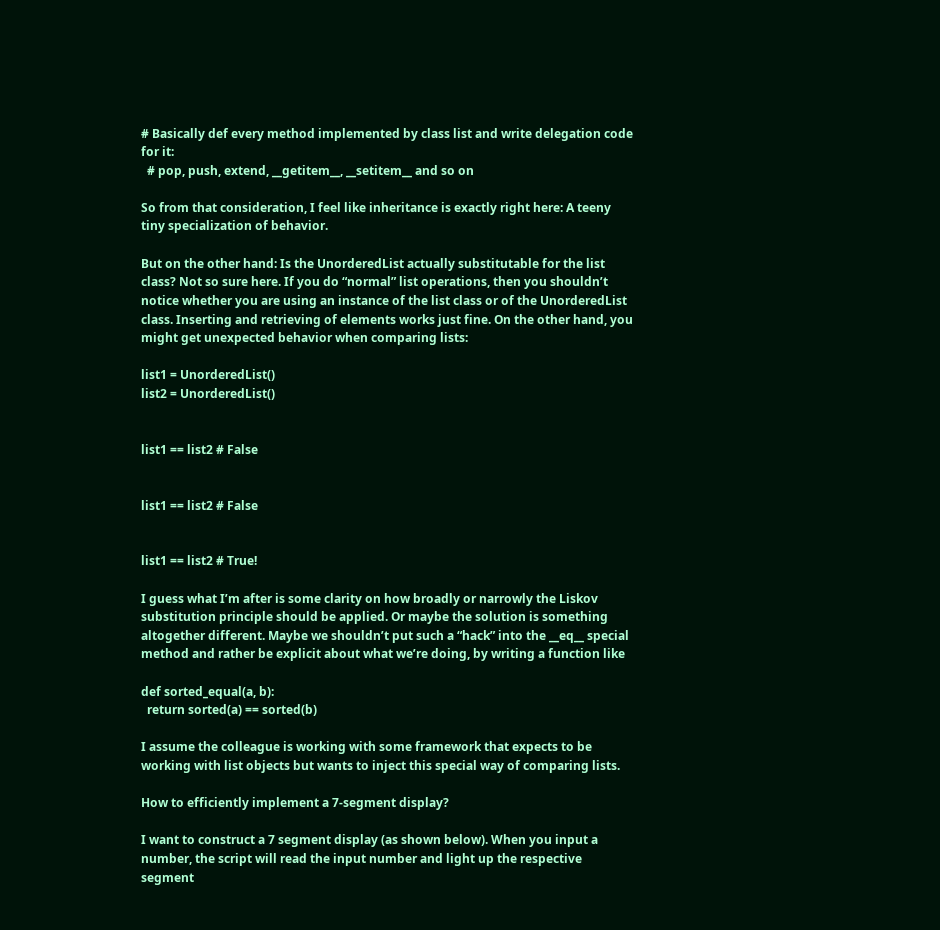# Basically def every method implemented by class list and write delegation code for it:
  # pop, push, extend, __getitem__, __setitem__ and so on

So from that consideration, I feel like inheritance is exactly right here: A teeny tiny specialization of behavior.

But on the other hand: Is the UnorderedList actually substitutable for the list class? Not so sure here. If you do “normal” list operations, then you shouldn’t notice whether you are using an instance of the list class or of the UnorderedList class. Inserting and retrieving of elements works just fine. On the other hand, you might get unexpected behavior when comparing lists:

list1 = UnorderedList()
list2 = UnorderedList()


list1 == list2 # False


list1 == list2 # False


list1 == list2 # True!

I guess what I’m after is some clarity on how broadly or narrowly the Liskov substitution principle should be applied. Or maybe the solution is something altogether different. Maybe we shouldn’t put such a “hack” into the __eq__ special method and rather be explicit about what we’re doing, by writing a function like

def sorted_equal(a, b):
  return sorted(a) == sorted(b)

I assume the colleague is working with some framework that expects to be working with list objects but wants to inject this special way of comparing lists.

How to efficiently implement a 7-segment display?

I want to construct a 7 segment display (as shown below). When you input a number, the script will read the input number and light up the respective segment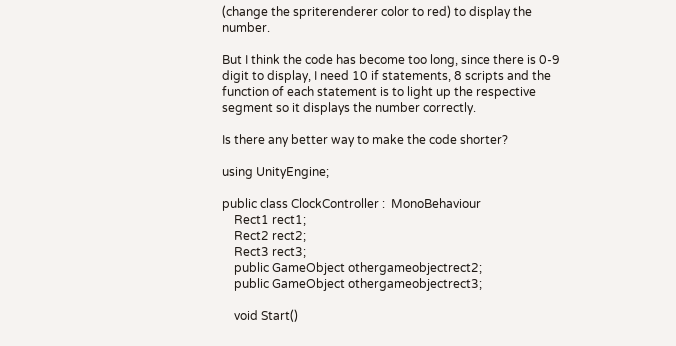(change the spriterenderer color to red) to display the number.

But I think the code has become too long, since there is 0-9 digit to display, I need 10 if statements, 8 scripts and the function of each statement is to light up the respective segment so it displays the number correctly.

Is there any better way to make the code shorter?

using UnityEngine;

public class ClockController :  MonoBehaviour
    Rect1 rect1;
    Rect2 rect2;
    Rect3 rect3;
    public GameObject othergameobjectrect2;
    public GameObject othergameobjectrect3;

    void Start()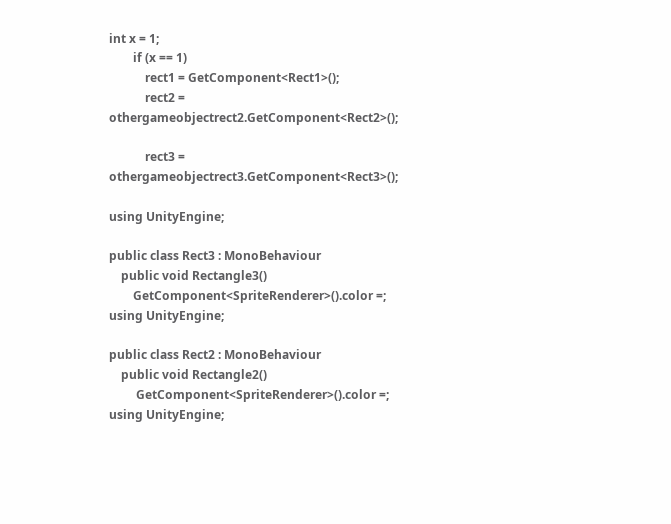int x = 1;
        if (x == 1)
            rect1 = GetComponent<Rect1>();
            rect2 = othergameobjectrect2.GetComponent<Rect2>();

            rect3 = othergameobjectrect3.GetComponent<Rect3>();

using UnityEngine;

public class Rect3 : MonoBehaviour
    public void Rectangle3()
        GetComponent<SpriteRenderer>().color =;
using UnityEngine;

public class Rect2 : MonoBehaviour
    public void Rectangle2()
         GetComponent<SpriteRenderer>().color =;
using UnityEngine;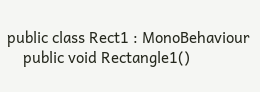public class Rect1 : MonoBehaviour
    public void Rectangle1()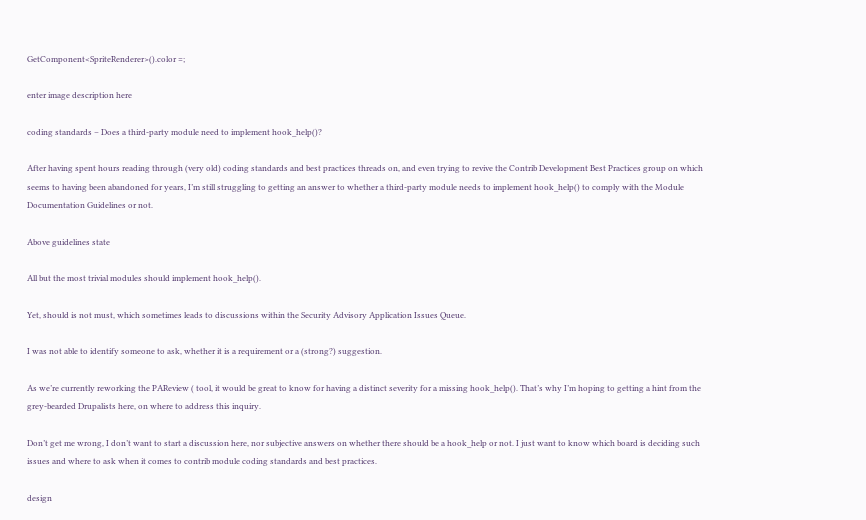GetComponent<SpriteRenderer>().color =;

enter image description here

coding standards – Does a third-party module need to implement hook_help()?

After having spent hours reading through (very old) coding standards and best practices threads on, and even trying to revive the Contrib Development Best Practices group on which seems to having been abandoned for years, I’m still struggling to getting an answer to whether a third-party module needs to implement hook_help() to comply with the Module Documentation Guidelines or not.

Above guidelines state

All but the most trivial modules should implement hook_help().

Yet, should is not must, which sometimes leads to discussions within the Security Advisory Application Issues Queue.

I was not able to identify someone to ask, whether it is a requirement or a (strong?) suggestion.

As we’re currently reworking the PAReview ( tool, it would be great to know for having a distinct severity for a missing hook_help(). That’s why I’m hoping to getting a hint from the grey-bearded Drupalists here, on where to address this inquiry.

Don’t get me wrong, I don’t want to start a discussion here, nor subjective answers on whether there should be a hook_help or not. I just want to know which board is deciding such issues and where to ask when it comes to contrib module coding standards and best practices.

design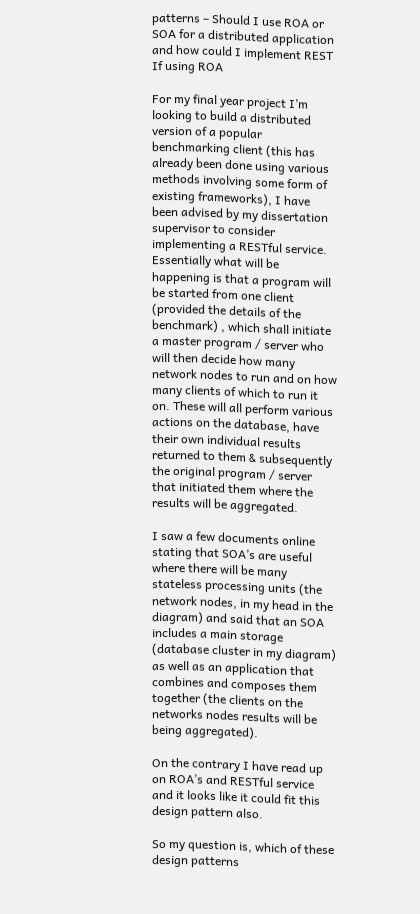patterns – Should I use ROA or SOA for a distributed application and how could I implement REST If using ROA

For my final year project I’m looking to build a distributed version of a popular benchmarking client (this has already been done using various methods involving some form of existing frameworks), I have been advised by my dissertation supervisor to consider implementing a RESTful service. Essentially what will be happening is that a program will be started from one client (provided the details of the benchmark) , which shall initiate a master program / server who will then decide how many network nodes to run and on how many clients of which to run it on. These will all perform various actions on the database, have their own individual results returned to them & subsequently the original program / server that initiated them where the results will be aggregated.

I saw a few documents online stating that SOA’s are useful where there will be many stateless processing units (the network nodes, in my head in the diagram) and said that an SOA includes a main storage (database cluster in my diagram) as well as an application that combines and composes them together (the clients on the networks nodes results will be being aggregated).

On the contrary I have read up on ROA’s and RESTful service and it looks like it could fit this design pattern also.

So my question is, which of these design patterns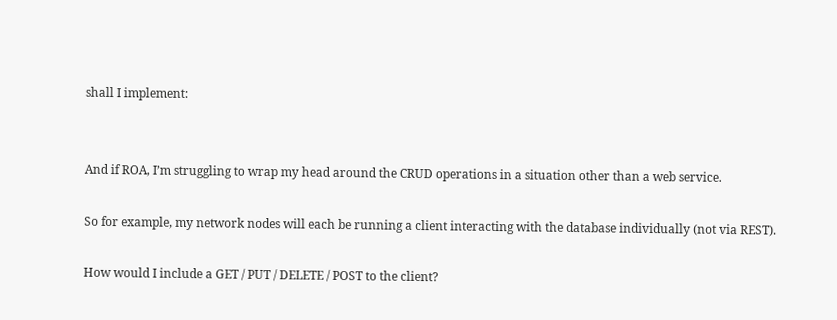shall I implement:


And if ROA, I’m struggling to wrap my head around the CRUD operations in a situation other than a web service.

So for example, my network nodes will each be running a client interacting with the database individually (not via REST).

How would I include a GET / PUT / DELETE / POST to the client?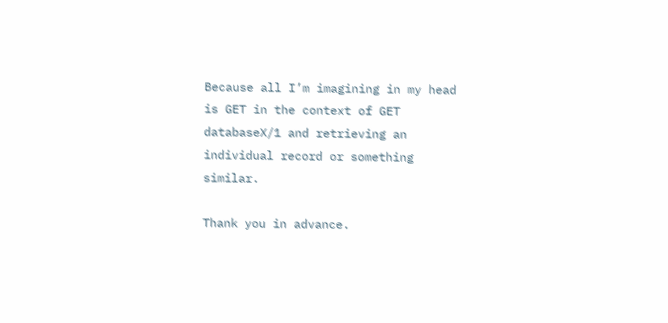Because all I’m imagining in my head is GET in the context of GET databaseX/1 and retrieving an individual record or something similar.

Thank you in advance.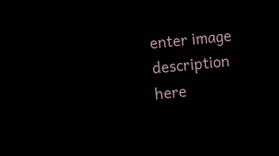enter image description here